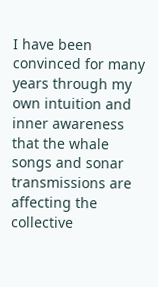I have been convinced for many years through my own intuition and inner awareness that the whale songs and sonar transmissions are affecting the collective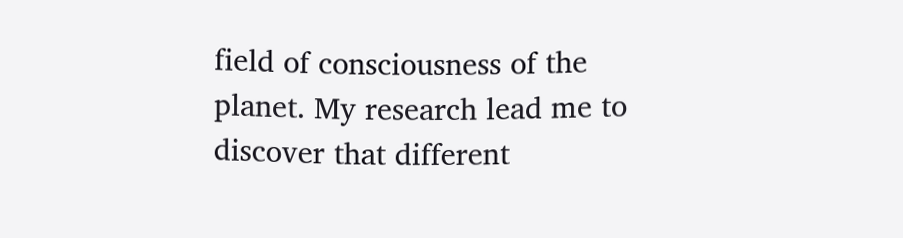field of consciousness of the planet. My research lead me to discover that different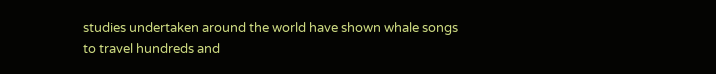studies undertaken around the world have shown whale songs to travel hundreds and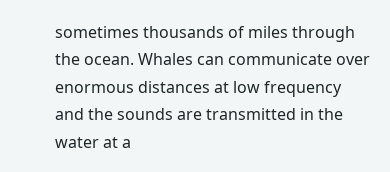sometimes thousands of miles through the ocean. Whales can communicate over enormous distances at low frequency and the sounds are transmitted in the water at a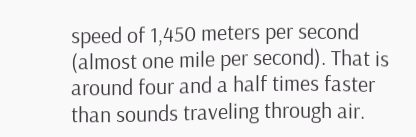speed of 1,450 meters per second (almost one mile per second). That is around four and a half times faster than sounds traveling through air.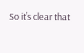So it’s clear that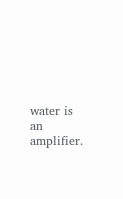water is an amplifier.